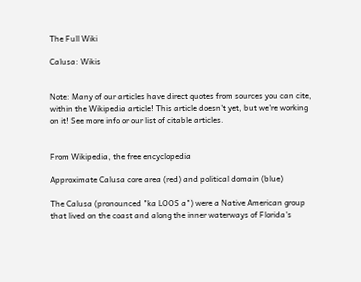The Full Wiki

Calusa: Wikis


Note: Many of our articles have direct quotes from sources you can cite, within the Wikipedia article! This article doesn't yet, but we're working on it! See more info or our list of citable articles.


From Wikipedia, the free encyclopedia

Approximate Calusa core area (red) and political domain (blue)

The Calusa (pronounced "ka LOOS a") were a Native American group that lived on the coast and along the inner waterways of Florida's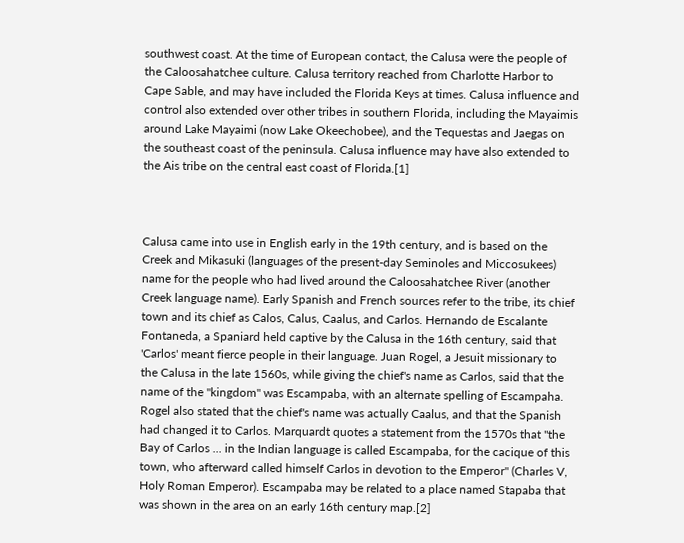southwest coast. At the time of European contact, the Calusa were the people of the Caloosahatchee culture. Calusa territory reached from Charlotte Harbor to Cape Sable, and may have included the Florida Keys at times. Calusa influence and control also extended over other tribes in southern Florida, including the Mayaimis around Lake Mayaimi (now Lake Okeechobee), and the Tequestas and Jaegas on the southeast coast of the peninsula. Calusa influence may have also extended to the Ais tribe on the central east coast of Florida.[1]



Calusa came into use in English early in the 19th century, and is based on the Creek and Mikasuki (languages of the present-day Seminoles and Miccosukees) name for the people who had lived around the Caloosahatchee River (another Creek language name). Early Spanish and French sources refer to the tribe, its chief town and its chief as Calos, Calus, Caalus, and Carlos. Hernando de Escalante Fontaneda, a Spaniard held captive by the Calusa in the 16th century, said that 'Carlos' meant fierce people in their language. Juan Rogel, a Jesuit missionary to the Calusa in the late 1560s, while giving the chief's name as Carlos, said that the name of the "kingdom" was Escampaba, with an alternate spelling of Escampaha. Rogel also stated that the chief's name was actually Caalus, and that the Spanish had changed it to Carlos. Marquardt quotes a statement from the 1570s that "the Bay of Carlos ... in the Indian language is called Escampaba, for the cacique of this town, who afterward called himself Carlos in devotion to the Emperor" (Charles V, Holy Roman Emperor). Escampaba may be related to a place named Stapaba that was shown in the area on an early 16th century map.[2]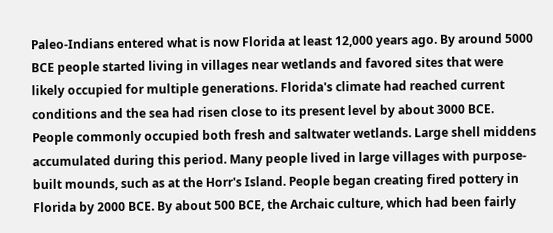Paleo-Indians entered what is now Florida at least 12,000 years ago. By around 5000 BCE people started living in villages near wetlands and favored sites that were likely occupied for multiple generations. Florida's climate had reached current conditions and the sea had risen close to its present level by about 3000 BCE. People commonly occupied both fresh and saltwater wetlands. Large shell middens accumulated during this period. Many people lived in large villages with purpose-built mounds, such as at the Horr's Island. People began creating fired pottery in Florida by 2000 BCE. By about 500 BCE, the Archaic culture, which had been fairly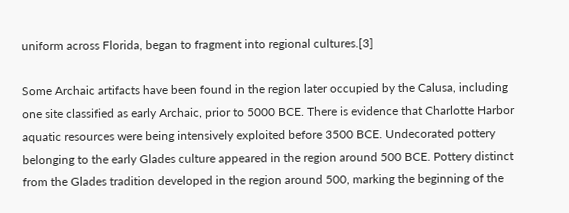uniform across Florida, began to fragment into regional cultures.[3]

Some Archaic artifacts have been found in the region later occupied by the Calusa, including one site classified as early Archaic, prior to 5000 BCE. There is evidence that Charlotte Harbor aquatic resources were being intensively exploited before 3500 BCE. Undecorated pottery belonging to the early Glades culture appeared in the region around 500 BCE. Pottery distinct from the Glades tradition developed in the region around 500, marking the beginning of the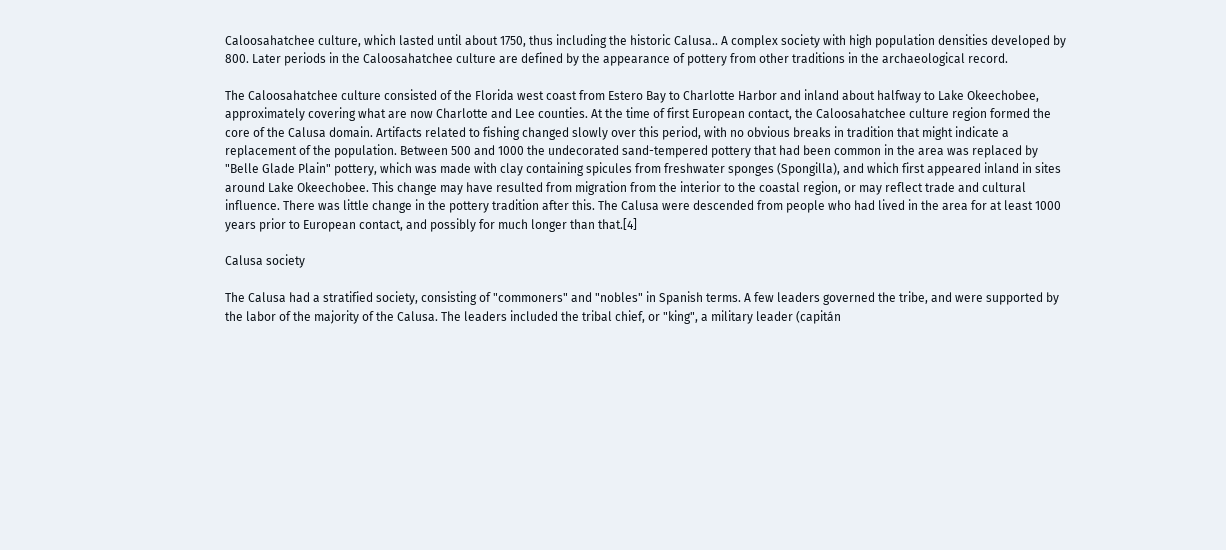Caloosahatchee culture, which lasted until about 1750, thus including the historic Calusa.. A complex society with high population densities developed by 800. Later periods in the Caloosahatchee culture are defined by the appearance of pottery from other traditions in the archaeological record.

The Caloosahatchee culture consisted of the Florida west coast from Estero Bay to Charlotte Harbor and inland about halfway to Lake Okeechobee, approximately covering what are now Charlotte and Lee counties. At the time of first European contact, the Caloosahatchee culture region formed the core of the Calusa domain. Artifacts related to fishing changed slowly over this period, with no obvious breaks in tradition that might indicate a replacement of the population. Between 500 and 1000 the undecorated sand-tempered pottery that had been common in the area was replaced by "Belle Glade Plain" pottery, which was made with clay containing spicules from freshwater sponges (Spongilla), and which first appeared inland in sites around Lake Okeechobee. This change may have resulted from migration from the interior to the coastal region, or may reflect trade and cultural influence. There was little change in the pottery tradition after this. The Calusa were descended from people who had lived in the area for at least 1000 years prior to European contact, and possibly for much longer than that.[4]

Calusa society

The Calusa had a stratified society, consisting of "commoners" and "nobles" in Spanish terms. A few leaders governed the tribe, and were supported by the labor of the majority of the Calusa. The leaders included the tribal chief, or "king", a military leader (capitán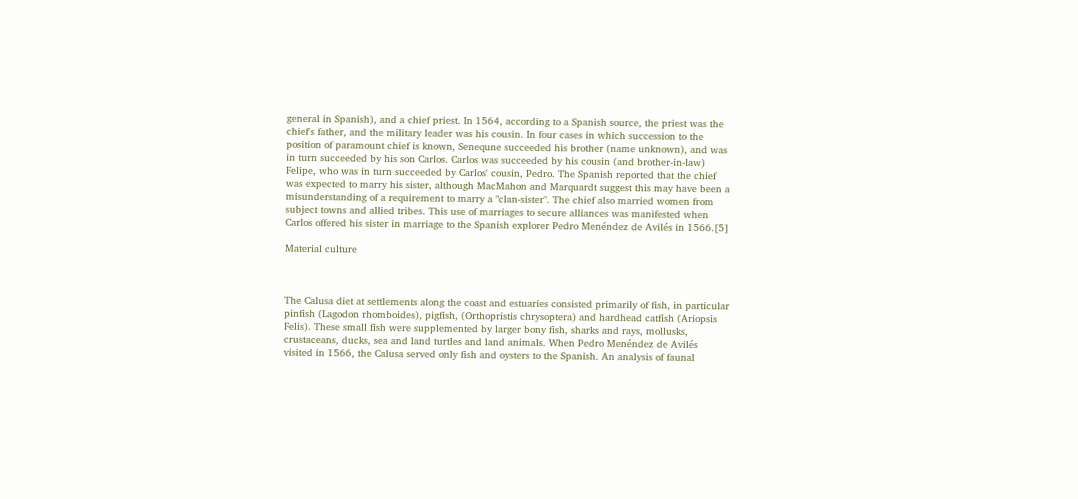general in Spanish), and a chief priest. In 1564, according to a Spanish source, the priest was the chief's father, and the military leader was his cousin. In four cases in which succession to the position of paramount chief is known, Senequne succeeded his brother (name unknown), and was in turn succeeded by his son Carlos. Carlos was succeeded by his cousin (and brother-in-law) Felipe, who was in turn succeeded by Carlos' cousin, Pedro. The Spanish reported that the chief was expected to marry his sister, although MacMahon and Marquardt suggest this may have been a misunderstanding of a requirement to marry a "clan-sister". The chief also married women from subject towns and allied tribes. This use of marriages to secure alliances was manifested when Carlos offered his sister in marriage to the Spanish explorer Pedro Menéndez de Avilés in 1566.[5]

Material culture



The Calusa diet at settlements along the coast and estuaries consisted primarily of fish, in particular pinfish (Lagodon rhomboides), pigfish, (Orthopristis chrysoptera) and hardhead catfish (Ariopsis Felis). These small fish were supplemented by larger bony fish, sharks and rays, mollusks, crustaceans, ducks, sea and land turtles and land animals. When Pedro Menéndez de Avilés visited in 1566, the Calusa served only fish and oysters to the Spanish. An analysis of faunal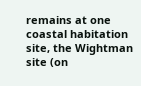remains at one coastal habitation site, the Wightman site (on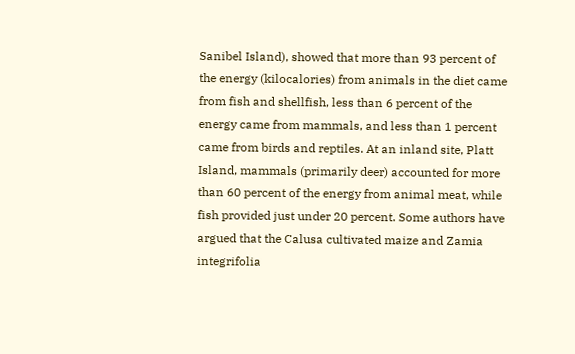Sanibel Island), showed that more than 93 percent of the energy (kilocalories) from animals in the diet came from fish and shellfish, less than 6 percent of the energy came from mammals, and less than 1 percent came from birds and reptiles. At an inland site, Platt Island, mammals (primarily deer) accounted for more than 60 percent of the energy from animal meat, while fish provided just under 20 percent. Some authors have argued that the Calusa cultivated maize and Zamia integrifolia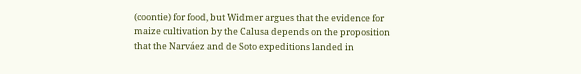(coontie) for food, but Widmer argues that the evidence for maize cultivation by the Calusa depends on the proposition that the Narváez and de Soto expeditions landed in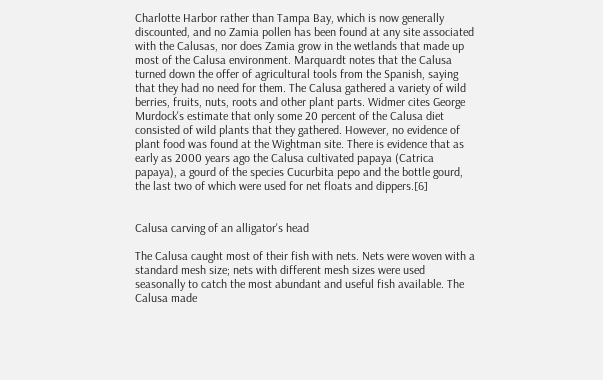Charlotte Harbor rather than Tampa Bay, which is now generally discounted, and no Zamia pollen has been found at any site associated with the Calusas, nor does Zamia grow in the wetlands that made up most of the Calusa environment. Marquardt notes that the Calusa turned down the offer of agricultural tools from the Spanish, saying that they had no need for them. The Calusa gathered a variety of wild berries, fruits, nuts, roots and other plant parts. Widmer cites George Murdock's estimate that only some 20 percent of the Calusa diet consisted of wild plants that they gathered. However, no evidence of plant food was found at the Wightman site. There is evidence that as early as 2000 years ago the Calusa cultivated papaya (Catrica papaya), a gourd of the species Cucurbita pepo and the bottle gourd, the last two of which were used for net floats and dippers.[6]


Calusa carving of an alligator's head

The Calusa caught most of their fish with nets. Nets were woven with a standard mesh size; nets with different mesh sizes were used seasonally to catch the most abundant and useful fish available. The Calusa made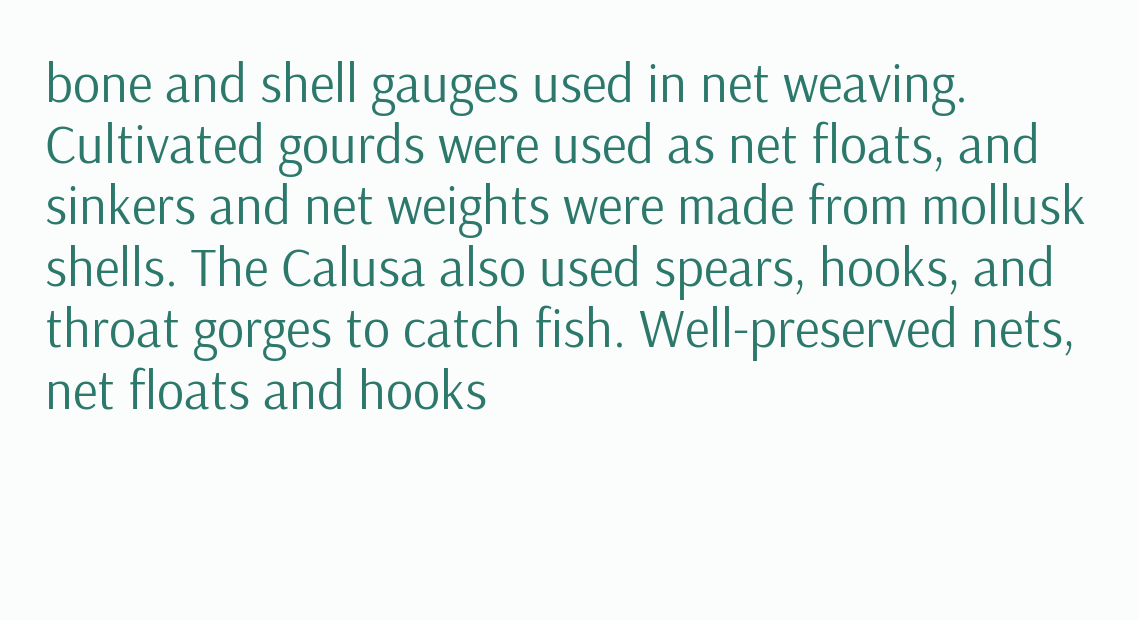bone and shell gauges used in net weaving. Cultivated gourds were used as net floats, and sinkers and net weights were made from mollusk shells. The Calusa also used spears, hooks, and throat gorges to catch fish. Well-preserved nets, net floats and hooks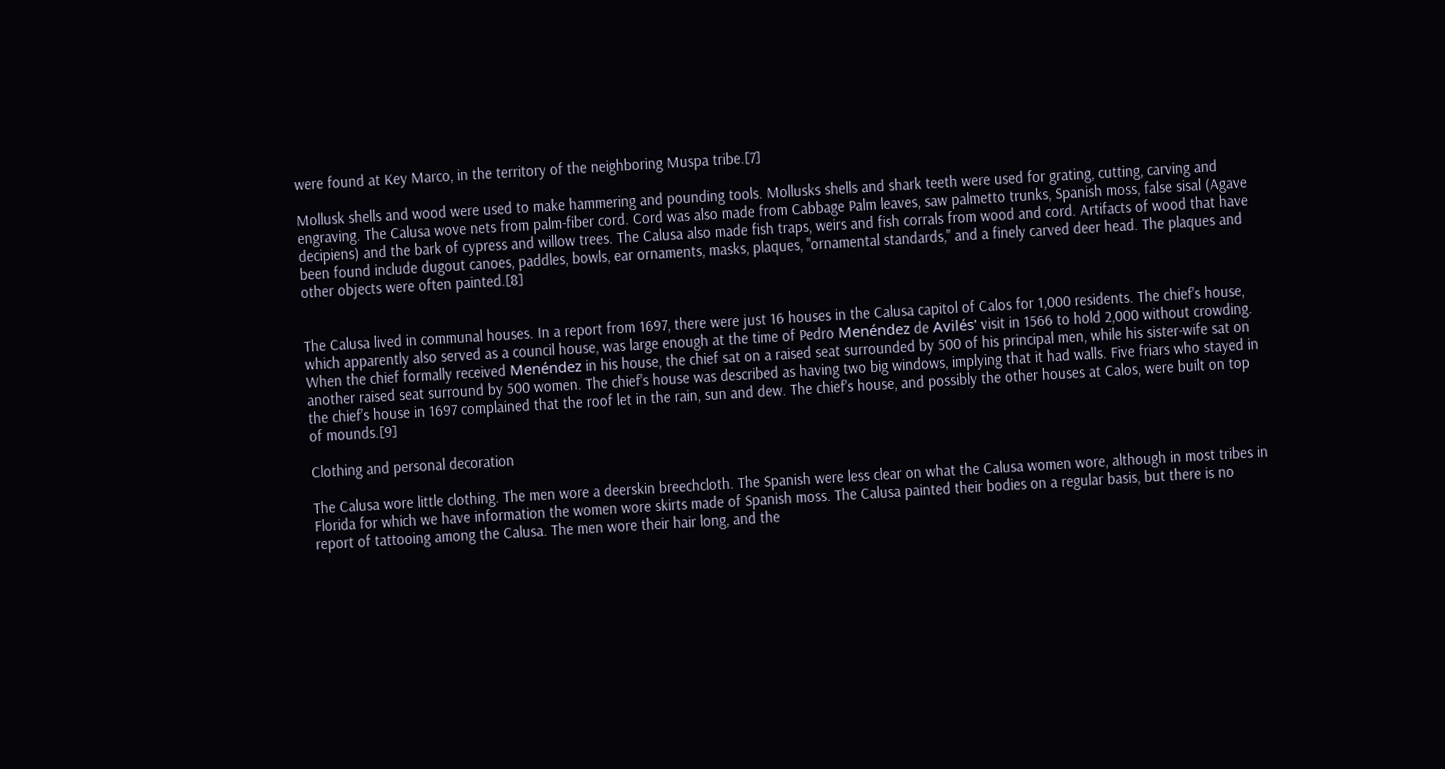were found at Key Marco, in the territory of the neighboring Muspa tribe.[7]

Mollusk shells and wood were used to make hammering and pounding tools. Mollusks shells and shark teeth were used for grating, cutting, carving and engraving. The Calusa wove nets from palm-fiber cord. Cord was also made from Cabbage Palm leaves, saw palmetto trunks, Spanish moss, false sisal (Agave decipiens) and the bark of cypress and willow trees. The Calusa also made fish traps, weirs and fish corrals from wood and cord. Artifacts of wood that have been found include dugout canoes, paddles, bowls, ear ornaments, masks, plaques, "ornamental standards," and a finely carved deer head. The plaques and other objects were often painted.[8]


The Calusa lived in communal houses. In a report from 1697, there were just 16 houses in the Calusa capitol of Calos for 1,000 residents. The chief's house, which apparently also served as a council house, was large enough at the time of Pedro Menéndez de Avilés' visit in 1566 to hold 2,000 without crowding. When the chief formally received Menéndez in his house, the chief sat on a raised seat surrounded by 500 of his principal men, while his sister-wife sat on another raised seat surround by 500 women. The chief's house was described as having two big windows, implying that it had walls. Five friars who stayed in the chief's house in 1697 complained that the roof let in the rain, sun and dew. The chief's house, and possibly the other houses at Calos, were built on top of mounds.[9]

Clothing and personal decoration

The Calusa wore little clothing. The men wore a deerskin breechcloth. The Spanish were less clear on what the Calusa women wore, although in most tribes in Florida for which we have information the women wore skirts made of Spanish moss. The Calusa painted their bodies on a regular basis, but there is no report of tattooing among the Calusa. The men wore their hair long, and the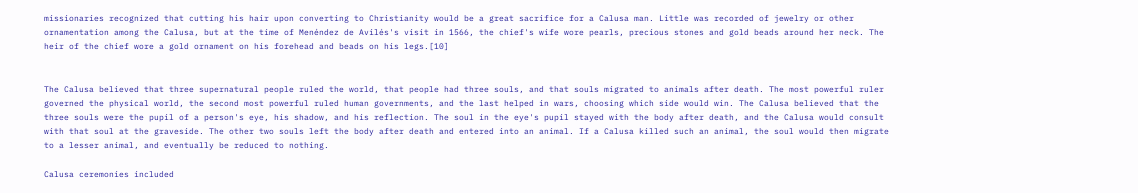missionaries recognized that cutting his hair upon converting to Christianity would be a great sacrifice for a Calusa man. Little was recorded of jewelry or other ornamentation among the Calusa, but at the time of Menéndez de Avilés's visit in 1566, the chief's wife wore pearls, precious stones and gold beads around her neck. The heir of the chief wore a gold ornament on his forehead and beads on his legs.[10]


The Calusa believed that three supernatural people ruled the world, that people had three souls, and that souls migrated to animals after death. The most powerful ruler governed the physical world, the second most powerful ruled human governments, and the last helped in wars, choosing which side would win. The Calusa believed that the three souls were the pupil of a person's eye, his shadow, and his reflection. The soul in the eye's pupil stayed with the body after death, and the Calusa would consult with that soul at the graveside. The other two souls left the body after death and entered into an animal. If a Calusa killed such an animal, the soul would then migrate to a lesser animal, and eventually be reduced to nothing.

Calusa ceremonies included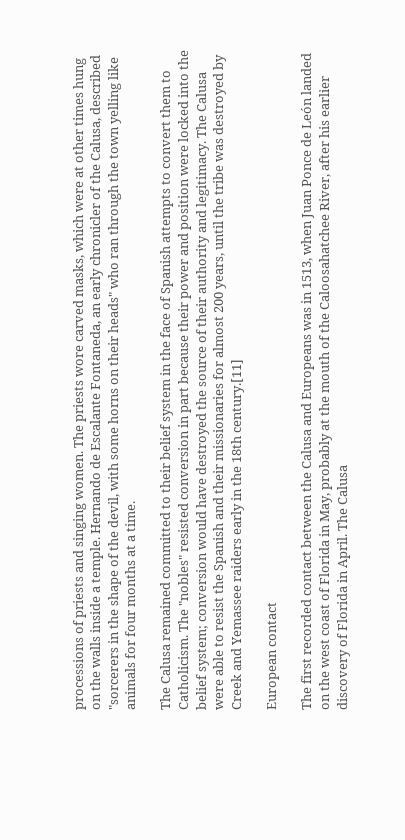processions of priests and singing women. The priests wore carved masks, which were at other times hung on the walls inside a temple. Hernando de Escalante Fontaneda, an early chronicler of the Calusa, described "sorcerers in the shape of the devil, with some horns on their heads" who ran through the town yelling like animals for four months at a time.

The Calusa remained committed to their belief system in the face of Spanish attempts to convert them to Catholicism. The "nobles" resisted conversion in part because their power and position were locked into the belief system; conversion would have destroyed the source of their authority and legitimacy. The Calusa were able to resist the Spanish and their missionaries for almost 200 years, until the tribe was destroyed by Creek and Yemassee raiders early in the 18th century.[11]

European contact

The first recorded contact between the Calusa and Europeans was in 1513, when Juan Ponce de León landed on the west coast of Florida in May, probably at the mouth of the Caloosahatchee River, after his earlier discovery of Florida in April. The Calusa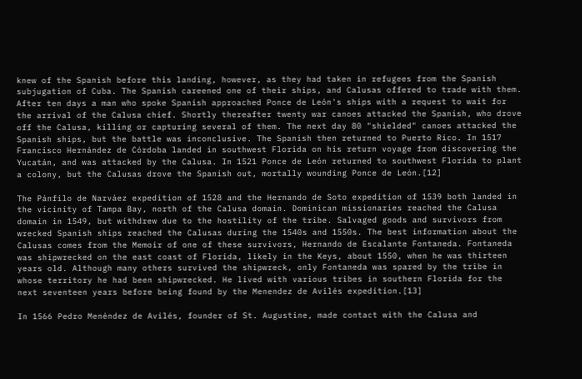knew of the Spanish before this landing, however, as they had taken in refugees from the Spanish subjugation of Cuba. The Spanish careened one of their ships, and Calusas offered to trade with them. After ten days a man who spoke Spanish approached Ponce de León's ships with a request to wait for the arrival of the Calusa chief. Shortly thereafter twenty war canoes attacked the Spanish, who drove off the Calusa, killing or capturing several of them. The next day 80 "shielded" canoes attacked the Spanish ships, but the battle was inconclusive. The Spanish then returned to Puerto Rico. In 1517 Francisco Hernández de Córdoba landed in southwest Florida on his return voyage from discovering the Yucatán, and was attacked by the Calusa. In 1521 Ponce de León returned to southwest Florida to plant a colony, but the Calusas drove the Spanish out, mortally wounding Ponce de León.[12]

The Pánfilo de Narváez expedition of 1528 and the Hernando de Soto expedition of 1539 both landed in the vicinity of Tampa Bay, north of the Calusa domain. Dominican missionaries reached the Calusa domain in 1549, but withdrew due to the hostility of the tribe. Salvaged goods and survivors from wrecked Spanish ships reached the Calusas during the 1540s and 1550s. The best information about the Calusas comes from the Memoir of one of these survivors, Hernando de Escalante Fontaneda. Fontaneda was shipwrecked on the east coast of Florida, likely in the Keys, about 1550, when he was thirteen years old. Although many others survived the shipwreck, only Fontaneda was spared by the tribe in whose territory he had been shipwrecked. He lived with various tribes in southern Florida for the next seventeen years before being found by the Menendez de Avilés expedition.[13]

In 1566 Pedro Menéndez de Avilés, founder of St. Augustine, made contact with the Calusa and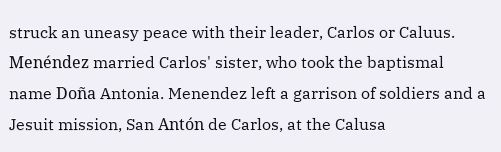struck an uneasy peace with their leader, Carlos or Caluus. Menéndez married Carlos' sister, who took the baptismal name Doña Antonia. Menendez left a garrison of soldiers and a Jesuit mission, San Antón de Carlos, at the Calusa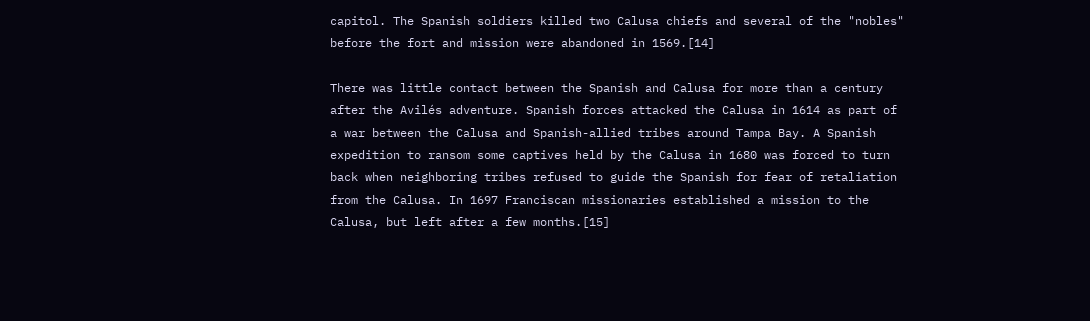capitol. The Spanish soldiers killed two Calusa chiefs and several of the "nobles" before the fort and mission were abandoned in 1569.[14]

There was little contact between the Spanish and Calusa for more than a century after the Avilés adventure. Spanish forces attacked the Calusa in 1614 as part of a war between the Calusa and Spanish-allied tribes around Tampa Bay. A Spanish expedition to ransom some captives held by the Calusa in 1680 was forced to turn back when neighboring tribes refused to guide the Spanish for fear of retaliation from the Calusa. In 1697 Franciscan missionaries established a mission to the Calusa, but left after a few months.[15]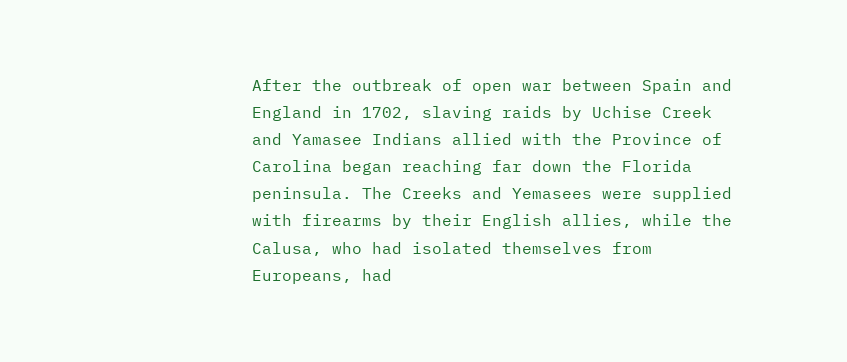After the outbreak of open war between Spain and England in 1702, slaving raids by Uchise Creek and Yamasee Indians allied with the Province of Carolina began reaching far down the Florida peninsula. The Creeks and Yemasees were supplied with firearms by their English allies, while the Calusa, who had isolated themselves from Europeans, had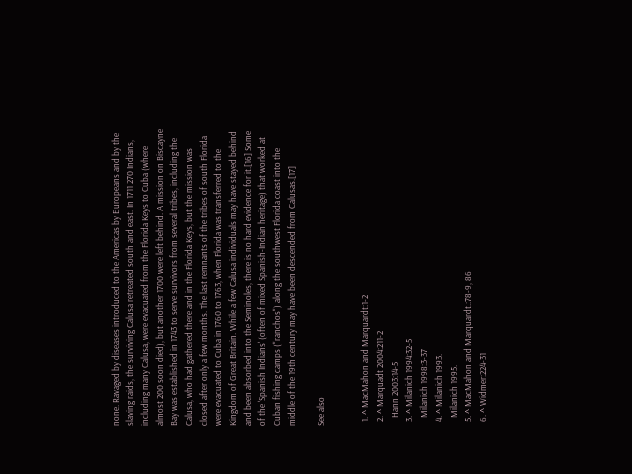none. Ravaged by diseases introduced to the Americas by Europeans and by the slaving raids, the surviving Calusa retreated south and east. In 1711 270 Indians, including many Calusa, were evacuated from the Florida Keys to Cuba (where almost 200 soon died), but another 1700 were left behind. A mission on Biscayne Bay was established in 1743 to serve survivors from several tribes, including the Calusa, who had gathered there and in the Florida Keys, but the mission was closed after only a few months. The last remnants of the tribes of south Florida were evacuated to Cuba in 1760 to 1763, when Florida was transferred to the Kingdom of Great Britain. While a few Calusa individuals may have stayed behind and been absorbed into the Seminoles, there is no hard evidence for it.[16] Some of the 'Spanish Indians' (often of mixed Spanish-Indian heritage) that worked at Cuban fishing camps ("ranchos") along the southwest Florida coast into the middle of the 19th century may have been descended from Calusas.[17]

See also


  1. ^ MacMahon and Marquardt:1-2
  2. ^ Marquadt 2004:211-2
    Hann 2003:14-5
  3. ^ Milanich 1994:32-5
    Milanich 1998:3-37
  4. ^ Milanich 1993.
    Milanich 1995.
  5. ^ MacMahon and Marquardt.:78-9, 86
  6. ^ Widmer:224-31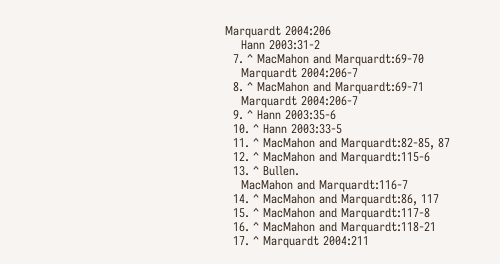Marquardt 2004:206
    Hann 2003:31-2
  7. ^ MacMahon and Marquardt:69-70
    Marquardt 2004:206-7
  8. ^ MacMahon and Marquardt:69-71
    Marquardt 2004:206-7
  9. ^ Hann 2003:35-6
  10. ^ Hann 2003:33-5
  11. ^ MacMahon and Marquardt:82-85, 87
  12. ^ MacMahon and Marquardt:115-6
  13. ^ Bullen.
    MacMahon and Marquardt:116-7
  14. ^ MacMahon and Marquardt:86, 117
  15. ^ MacMahon and Marquardt:117-8
  16. ^ MacMahon and Marquardt:118-21
  17. ^ Marquardt 2004:211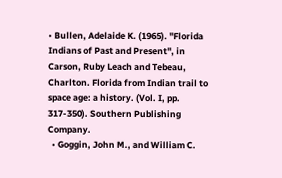• Bullen, Adelaide K. (1965). "Florida Indians of Past and Present", in Carson, Ruby Leach and Tebeau, Charlton. Florida from Indian trail to space age: a history. (Vol. I, pp. 317-350). Southern Publishing Company.
  • Goggin, John M., and William C.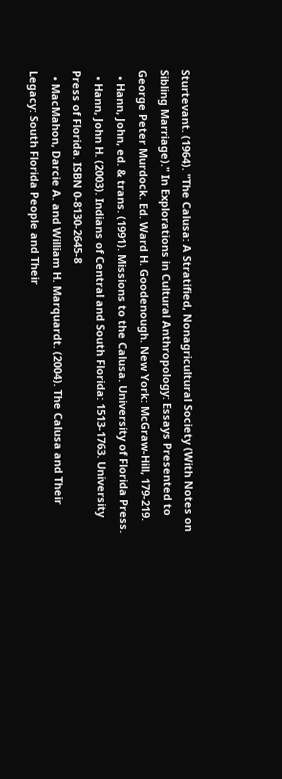Sturtevant. (1964). "The Calusa: A Stratified, Nonagricultural Society (With Notes on Sibling Marriage)." In Explorations in Cultural Anthropology: Essays Presented to George Peter Murdock. Ed. Ward H. Goodenough. New York: McGraw-Hill, 179-219.
  • Hann, John, ed. & trans. (1991). Missions to the Calusa. University of Florida Press.
  • Hann, John H. (2003). Indians of Central and South Florida: 1513-1763. University Press of Florida. ISBN 0-8130-2645-8
  • MacMahon, Darcie A. and William H. Marquardt. (2004). The Calusa and Their Legacy: South Florida People and Their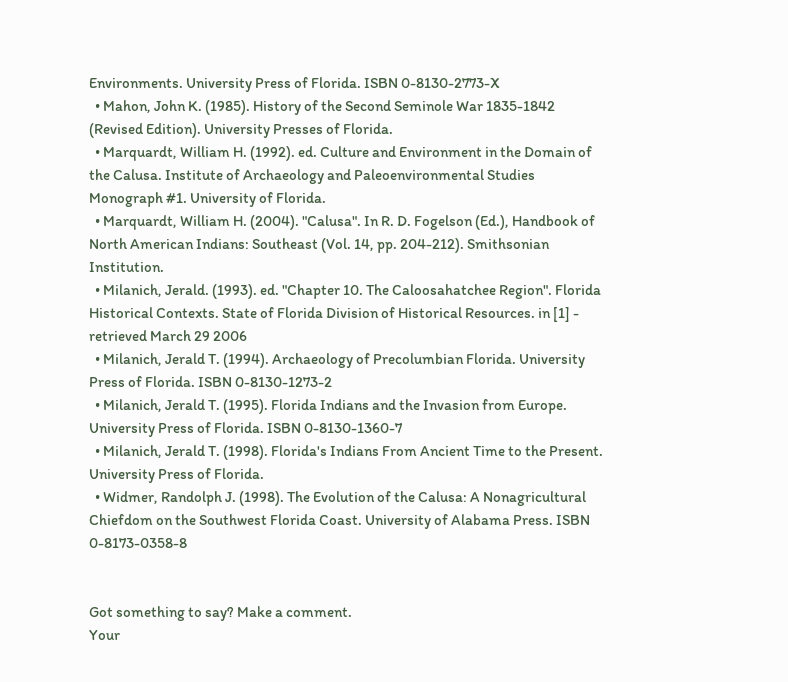Environments. University Press of Florida. ISBN 0-8130-2773-X
  • Mahon, John K. (1985). History of the Second Seminole War 1835-1842 (Revised Edition). University Presses of Florida.
  • Marquardt, William H. (1992). ed. Culture and Environment in the Domain of the Calusa. Institute of Archaeology and Paleoenvironmental Studies Monograph #1. University of Florida.
  • Marquardt, William H. (2004). "Calusa". In R. D. Fogelson (Ed.), Handbook of North American Indians: Southeast (Vol. 14, pp. 204-212). Smithsonian Institution.
  • Milanich, Jerald. (1993). ed. "Chapter 10. The Caloosahatchee Region". Florida Historical Contexts. State of Florida Division of Historical Resources. in [1] - retrieved March 29 2006
  • Milanich, Jerald T. (1994). Archaeology of Precolumbian Florida. University Press of Florida. ISBN 0-8130-1273-2
  • Milanich, Jerald T. (1995). Florida Indians and the Invasion from Europe. University Press of Florida. ISBN 0-8130-1360-7
  • Milanich, Jerald T. (1998). Florida's Indians From Ancient Time to the Present. University Press of Florida.
  • Widmer, Randolph J. (1998). The Evolution of the Calusa: A Nonagricultural Chiefdom on the Southwest Florida Coast. University of Alabama Press. ISBN 0-8173-0358-8


Got something to say? Make a comment.
Your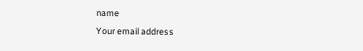name
Your email address